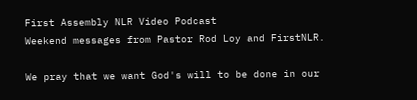First Assembly NLR Video Podcast
Weekend messages from Pastor Rod Loy and FirstNLR.

We pray that we want God's will to be done in our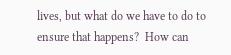lives, but what do we have to do to ensure that happens?  How can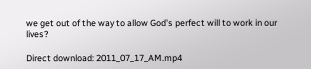we get out of the way to allow God's perfect will to work in our lives?

Direct download: 2011_07_17_AM.mp4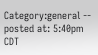Category:general -- posted at: 5:40pm CDT